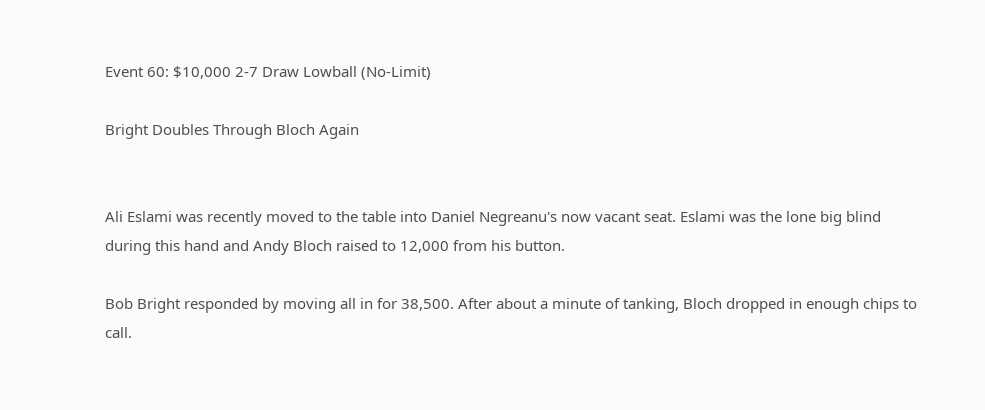Event 60: $10,000 2-7 Draw Lowball (No-Limit)

Bright Doubles Through Bloch Again


Ali Eslami was recently moved to the table into Daniel Negreanu's now vacant seat. Eslami was the lone big blind during this hand and Andy Bloch raised to 12,000 from his button.

Bob Bright responded by moving all in for 38,500. After about a minute of tanking, Bloch dropped in enough chips to call.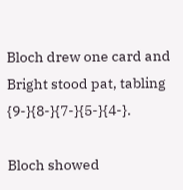Bloch drew one card and Bright stood pat, tabling {9-}{8-}{7-}{5-}{4-}.

Bloch showed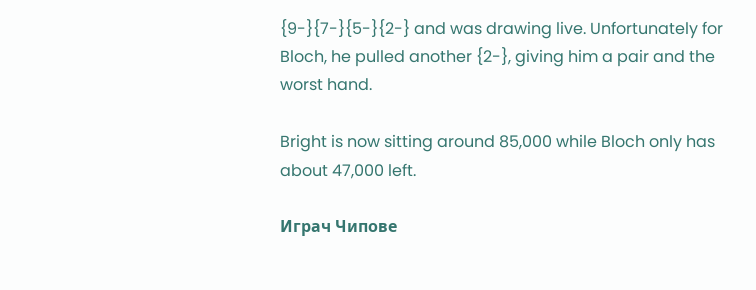{9-}{7-}{5-}{2-} and was drawing live. Unfortunately for Bloch, he pulled another {2-}, giving him a pair and the worst hand.

Bright is now sitting around 85,000 while Bloch only has about 47,000 left.

Играч Чипове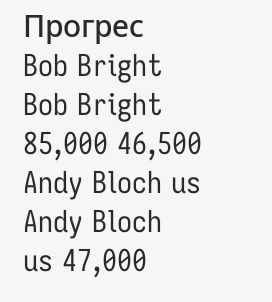Прогрес
Bob Bright
Bob Bright
85,000 46,500
Andy Bloch us
Andy Bloch
us 47,000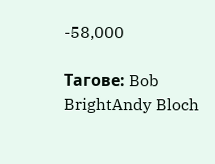-58,000

Тагове: Bob BrightAndy Bloch